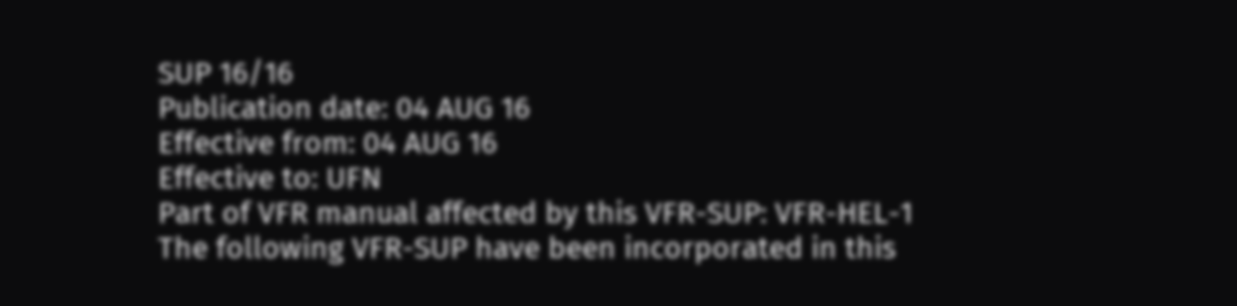SUP 16/16
Publication date: 04 AUG 16
Effective from: 04 AUG 16
Effective to: UFN
Part of VFR manual affected by this VFR-SUP: VFR-HEL-1
The following VFR-SUP have been incorporated in this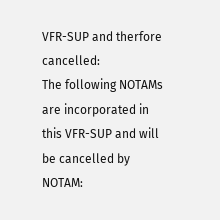VFR-SUP and therfore cancelled:
The following NOTAMs are incorporated in this VFR-SUP and will be cancelled by NOTAM: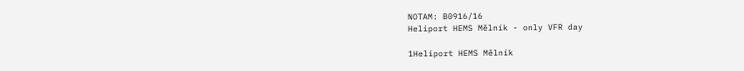NOTAM: B0916/16
Heliport HEMS Mělník - only VFR day

1Heliport HEMS Mělník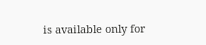is available only for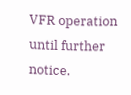VFR operation until further notice.